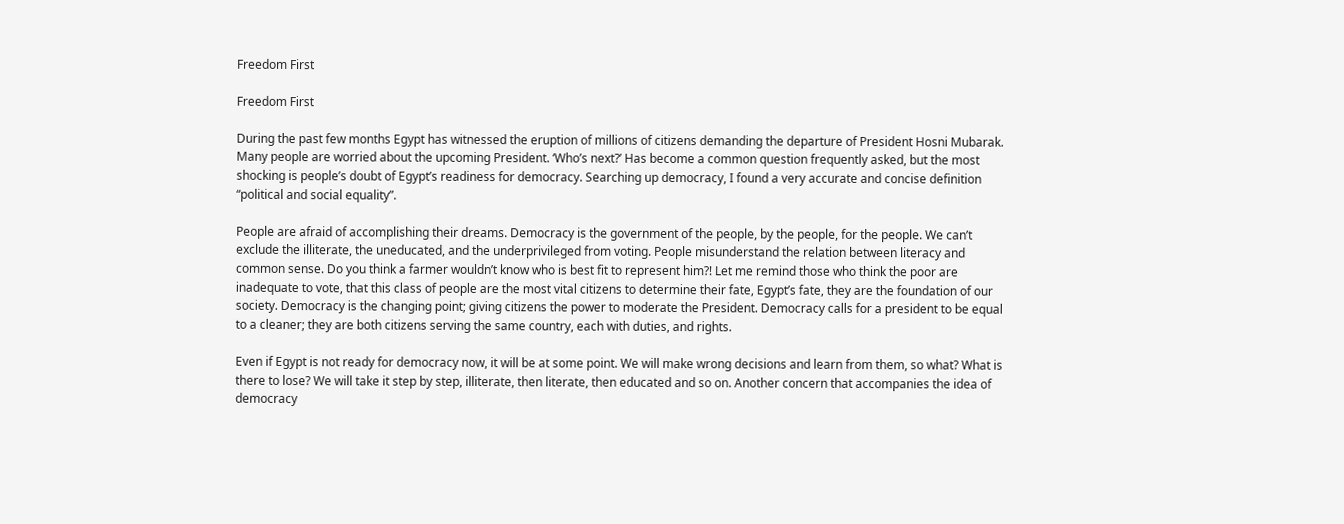Freedom First

Freedom First

During the past few months Egypt has witnessed the eruption of millions of citizens demanding the departure of President Hosni Mubarak. Many people are worried about the upcoming President. ‘Who’s next?’ Has become a common question frequently asked, but the most shocking is people’s doubt of Egypt’s readiness for democracy. Searching up democracy, I found a very accurate and concise definition “political and social equality”.

People are afraid of accomplishing their dreams. Democracy is the government of the people, by the people, for the people. We can’t exclude the illiterate, the uneducated, and the underprivileged from voting. People misunderstand the relation between literacy and common sense. Do you think a farmer wouldn’t know who is best fit to represent him?! Let me remind those who think the poor are inadequate to vote, that this class of people are the most vital citizens to determine their fate, Egypt’s fate, they are the foundation of our society. Democracy is the changing point; giving citizens the power to moderate the President. Democracy calls for a president to be equal to a cleaner; they are both citizens serving the same country, each with duties, and rights.

Even if Egypt is not ready for democracy now, it will be at some point. We will make wrong decisions and learn from them, so what? What is there to lose? We will take it step by step, illiterate, then literate, then educated and so on. Another concern that accompanies the idea of democracy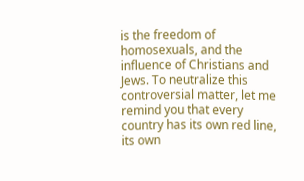is the freedom of homosexuals, and the influence of Christians and Jews. To neutralize this controversial matter, let me remind you that every country has its own red line, its own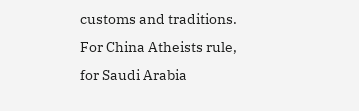customs and traditions. For China Atheists rule, for Saudi Arabia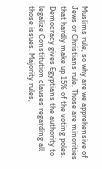Muslims rule, so why are we apprehensive of Jews or Christians rule. Those are minorities that hardly make up 15% of the voting poles. Democracy gives Egyptians the authority to legalize Constitution clauses regarding all those issues. Majority rules,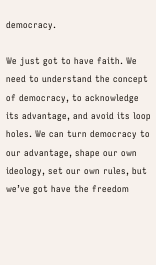democracy.

We just got to have faith. We need to understand the concept of democracy, to acknowledge its advantage, and avoid its loop holes. We can turn democracy to our advantage, shape our own ideology, set our own rules, but we’ve got have the freedom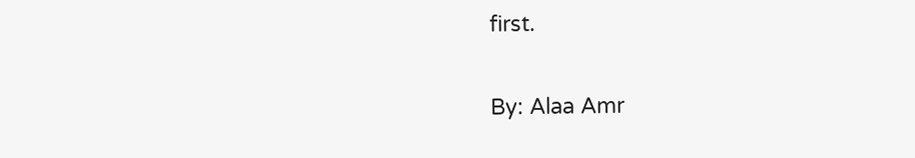first.

By: Alaa Amr